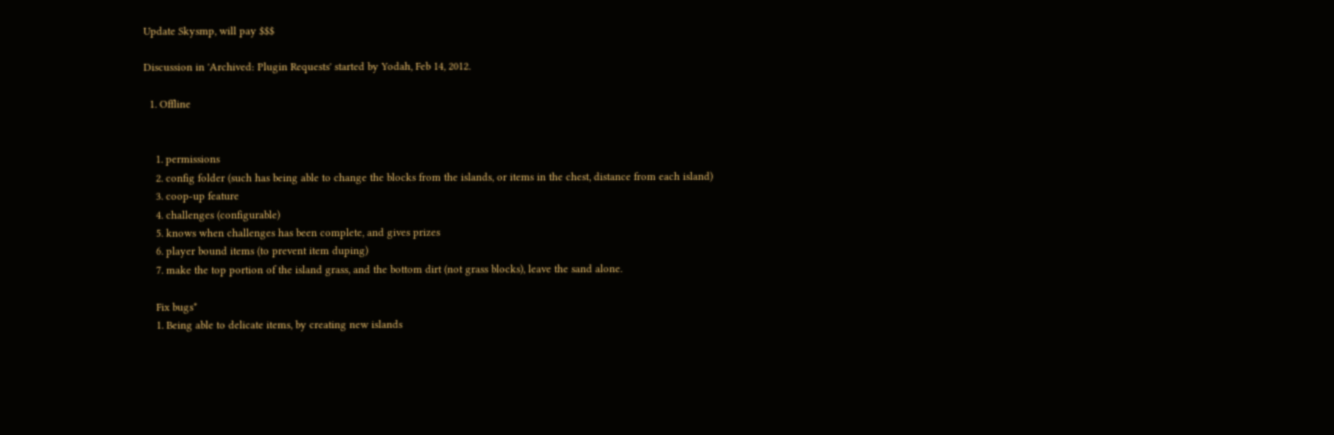Update Skysmp, will pay $$$

Discussion in 'Archived: Plugin Requests' started by Yodah, Feb 14, 2012.

  1. Offline


    1. permissions
    2. config folder (such has being able to change the blocks from the islands, or items in the chest, distance from each island)
    3. coop-up feature
    4. challenges (configurable)
    5. knows when challenges has been complete, and gives prizes
    6. player bound items (to prevent item duping)
    7. make the top portion of the island grass, and the bottom dirt (not grass blocks), leave the sand alone.

    Fix bugs*
    1. Being able to delicate items, by creating new islands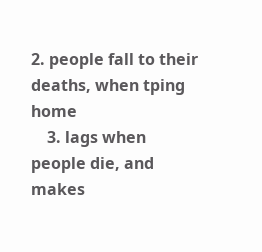2. people fall to their deaths, when tping home
    3. lags when people die, and makes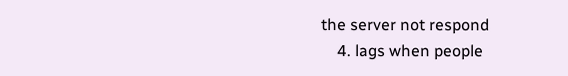the server not respond
    4. lags when people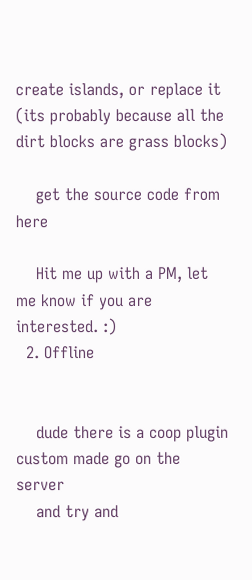create islands, or replace it (its probably because all the dirt blocks are grass blocks)

    get the source code from here

    Hit me up with a PM, let me know if you are interested. :)
  2. Offline


    dude there is a coop plugin custom made go on the server
    and try and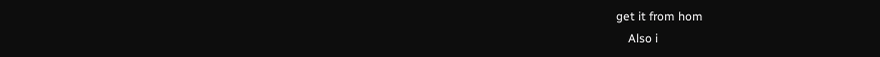get it from hom
    Also i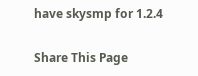have skysmp for 1.2.4

Share This Page